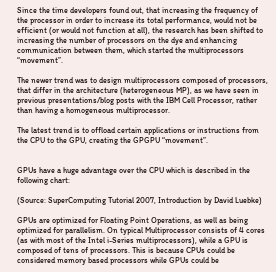Since the time developers found out, that increasing the frequency of the processor in order to increase its total performance, would not be efficient (or would not function at all), the research has been shifted to increasing the number of processors on the dye and enhancing communication between them, which started the multiprocessors “movement”.

The newer trend was to design multiprocessors composed of processors, that differ in the architecture (heterogeneous MP), as we have seen in previous presentations/blog posts with the IBM Cell Processor, rather than having a homogeneous multiprocessor.

The latest trend is to offload certain applications or instructions from the CPU to the GPU, creating the GPGPU “movement”.


GPUs have a huge advantage over the CPU which is described in the following chart:

(Source: SuperComputing Tutorial 2007, Introduction by David Luebke)

GPUs are optimized for Floating Point Operations, as well as being optimized for parallelism. On typical Multiprocessor consists of 4 cores (as with most of the Intel i-Series multiprocessors), while a GPU is composed of tens of processors. This is because CPUs could be considered memory based processors while GPUs could be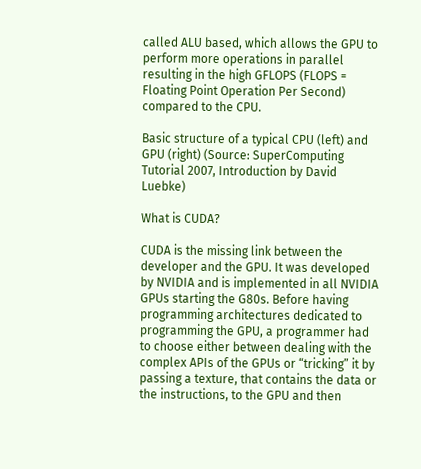called ALU based, which allows the GPU to perform more operations in parallel resulting in the high GFLOPS (FLOPS = Floating Point Operation Per Second) compared to the CPU.

Basic structure of a typical CPU (left) and GPU (right) (Source: SuperComputing Tutorial 2007, Introduction by David Luebke)

What is CUDA?

CUDA is the missing link between the developer and the GPU. It was developed by NVIDIA and is implemented in all NVIDIA GPUs starting the G80s. Before having programming architectures dedicated to programming the GPU, a programmer had to choose either between dealing with the complex APIs of the GPUs or “tricking” it by passing a texture, that contains the data or the instructions, to the GPU and then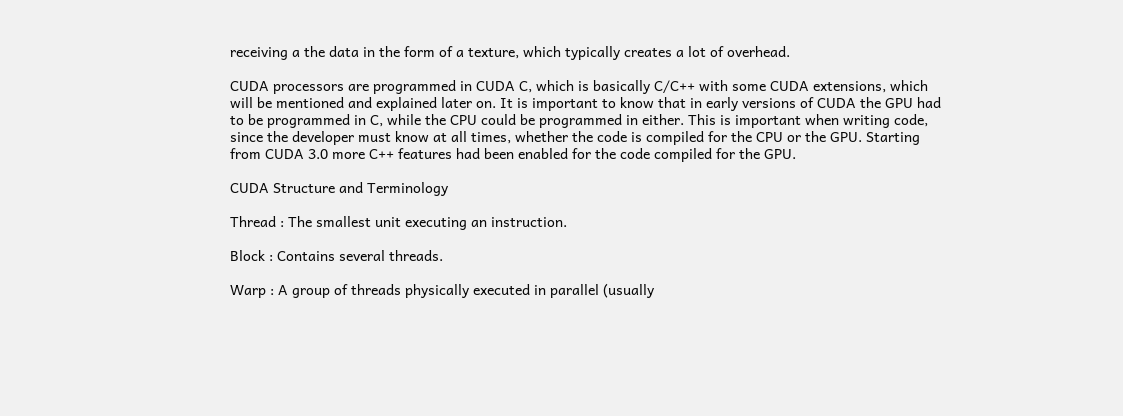receiving a the data in the form of a texture, which typically creates a lot of overhead.

CUDA processors are programmed in CUDA C, which is basically C/C++ with some CUDA extensions, which will be mentioned and explained later on. It is important to know that in early versions of CUDA the GPU had to be programmed in C, while the CPU could be programmed in either. This is important when writing code, since the developer must know at all times, whether the code is compiled for the CPU or the GPU. Starting from CUDA 3.0 more C++ features had been enabled for the code compiled for the GPU.

CUDA Structure and Terminology

Thread : The smallest unit executing an instruction.

Block : Contains several threads.

Warp : A group of threads physically executed in parallel (usually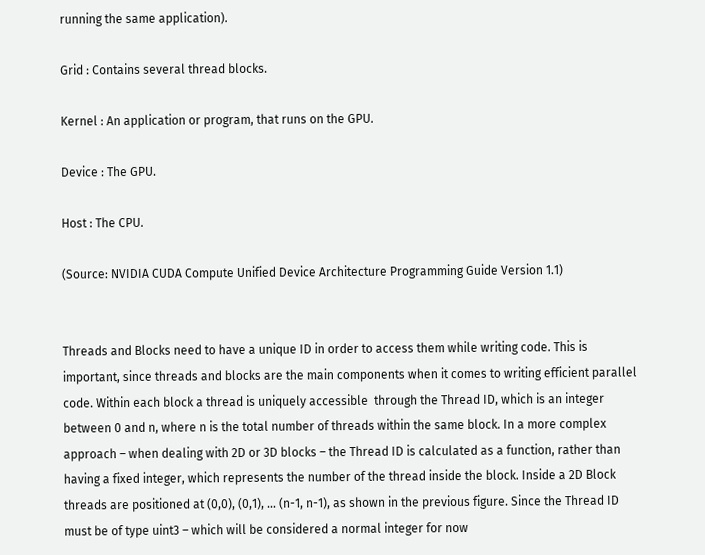running the same application).

Grid : Contains several thread blocks.

Kernel : An application or program, that runs on the GPU.

Device : The GPU.

Host : The CPU.

(Source: NVIDIA CUDA Compute Unified Device Architecture Programming Guide Version 1.1)


Threads and Blocks need to have a unique ID in order to access them while writing code. This is important, since threads and blocks are the main components when it comes to writing efficient parallel code. Within each block a thread is uniquely accessible  through the Thread ID, which is an integer between 0 and n, where n is the total number of threads within the same block. In a more complex approach – when dealing with 2D or 3D blocks – the Thread ID is calculated as a function, rather than having a fixed integer, which represents the number of the thread inside the block. Inside a 2D Block threads are positioned at (0,0), (0,1), … (n-1, n-1), as shown in the previous figure. Since the Thread ID must be of type uint3 – which will be considered a normal integer for now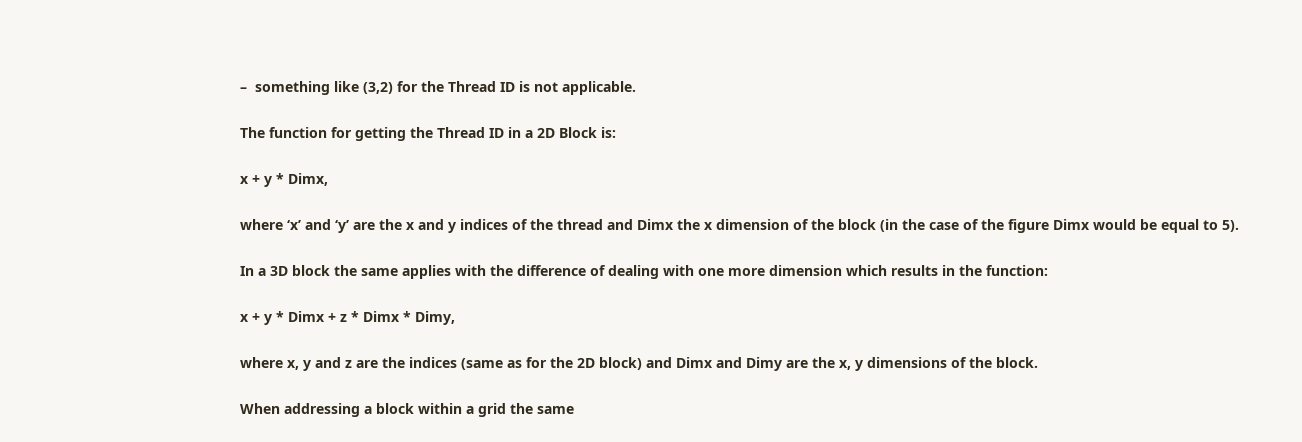–  something like (3,2) for the Thread ID is not applicable.

The function for getting the Thread ID in a 2D Block is:

x + y * Dimx,

where ‘x’ and ‘y’ are the x and y indices of the thread and Dimx the x dimension of the block (in the case of the figure Dimx would be equal to 5).

In a 3D block the same applies with the difference of dealing with one more dimension which results in the function:

x + y * Dimx + z * Dimx * Dimy,

where x, y and z are the indices (same as for the 2D block) and Dimx and Dimy are the x, y dimensions of the block.

When addressing a block within a grid the same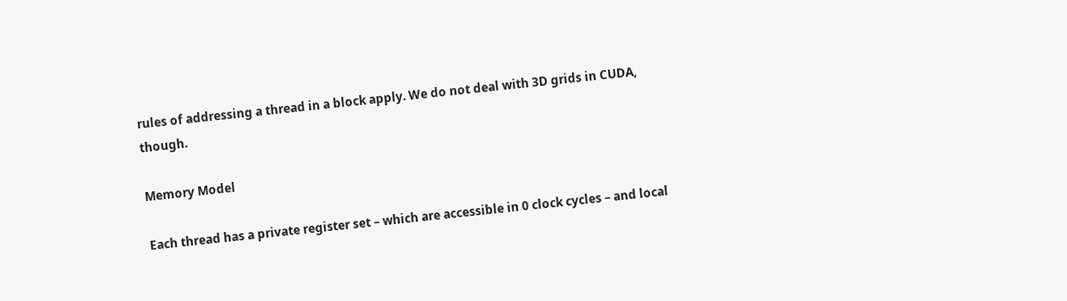rules of addressing a thread in a block apply. We do not deal with 3D grids in CUDA, though.

Memory Model

Each thread has a private register set – which are accessible in 0 clock cycles – and local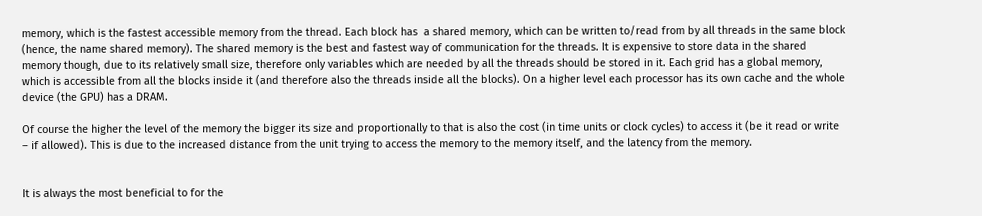memory, which is the fastest accessible memory from the thread. Each block has  a shared memory, which can be written to/read from by all threads in the same block (hence, the name shared memory). The shared memory is the best and fastest way of communication for the threads. It is expensive to store data in the shared memory though, due to its relatively small size, therefore only variables which are needed by all the threads should be stored in it. Each grid has a global memory, which is accessible from all the blocks inside it (and therefore also the threads inside all the blocks). On a higher level each processor has its own cache and the whole device (the GPU) has a DRAM.

Of course the higher the level of the memory the bigger its size and proportionally to that is also the cost (in time units or clock cycles) to access it (be it read or write – if allowed). This is due to the increased distance from the unit trying to access the memory to the memory itself, and the latency from the memory.


It is always the most beneficial to for the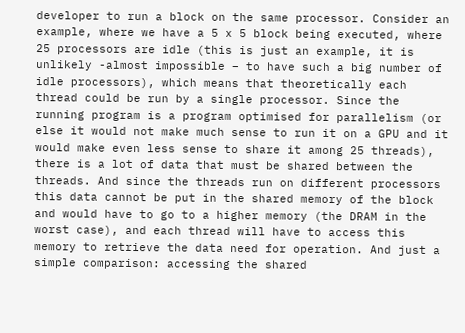developer to run a block on the same processor. Consider an example, where we have a 5 x 5 block being executed, where 25 processors are idle (this is just an example, it is unlikely -almost impossible – to have such a big number of idle processors), which means that theoretically each thread could be run by a single processor. Since the running program is a program optimised for parallelism (or else it would not make much sense to run it on a GPU and it would make even less sense to share it among 25 threads), there is a lot of data that must be shared between the threads. And since the threads run on different processors this data cannot be put in the shared memory of the block and would have to go to a higher memory (the DRAM in the worst case), and each thread will have to access this memory to retrieve the data need for operation. And just a simple comparison: accessing the shared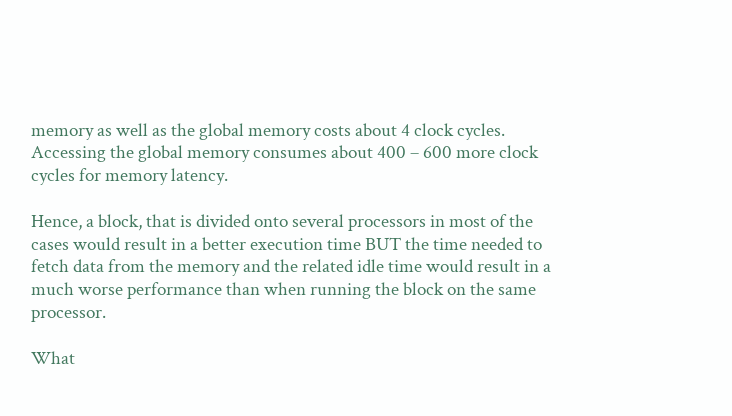memory as well as the global memory costs about 4 clock cycles. Accessing the global memory consumes about 400 – 600 more clock cycles for memory latency.

Hence, a block, that is divided onto several processors in most of the cases would result in a better execution time BUT the time needed to fetch data from the memory and the related idle time would result in a much worse performance than when running the block on the same processor.

What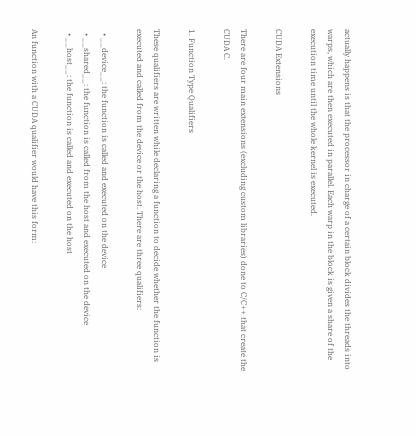actually happens is that the processor in charge of a certain block divides the threads into warps, which are then executed in parallel. Each warp in the block is given a share of the execution time until the whole kernel is executed.

CUDA Extensions

There are four main extensions (excluding custom libraries) done to C/C++ that create the CUDA C.

1. Function Type Qualifiers

These qualifiers are written while declaring a function to decide whether the function is executed and called from the device or the host. There are three qualifiers:

  • __device__: the function is called and executed on the device
  • __shared__: the function is called from the host and executed on the device
  • __host__: the function is called and executed on the host

An function with a CUDA qualifier would have this form: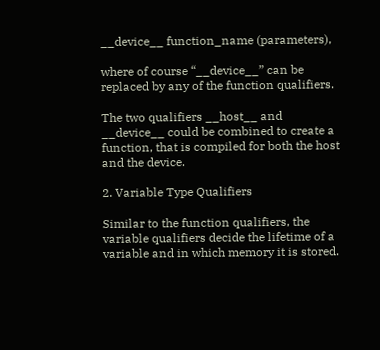__device__ function_name (parameters),

where of course “__device__” can be replaced by any of the function qualifiers.

The two qualifiers __host__ and __device__ could be combined to create a function, that is compiled for both the host and the device.

2. Variable Type Qualifiers

Similar to the function qualifiers, the variable qualifiers decide the lifetime of a variable and in which memory it is stored.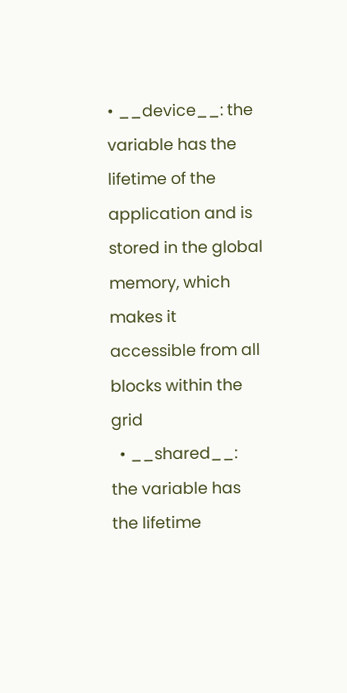• __device__: the variable has the lifetime of the application and is stored in the global memory, which makes it accessible from all blocks within the grid
  • __shared__: the variable has the lifetime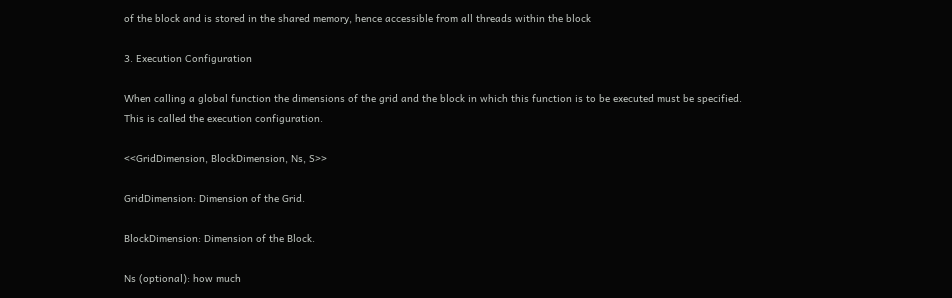of the block and is stored in the shared memory, hence accessible from all threads within the block

3. Execution Configuration

When calling a global function the dimensions of the grid and the block in which this function is to be executed must be specified. This is called the execution configuration.

<<GridDimension, BlockDimension, Ns, S>>

GridDimension: Dimension of the Grid.

BlockDimension: Dimension of the Block.

Ns (optional): how much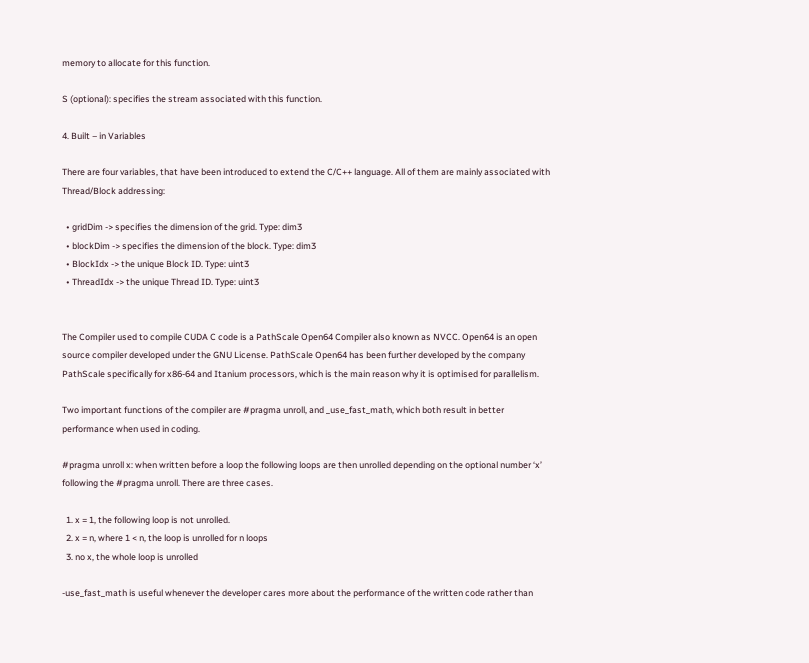memory to allocate for this function.

S (optional): specifies the stream associated with this function.

4. Built – in Variables

There are four variables, that have been introduced to extend the C/C++ language. All of them are mainly associated with Thread/Block addressing:

  • gridDim -> specifies the dimension of the grid. Type: dim3
  • blockDim -> specifies the dimension of the block. Type: dim3
  • BlockIdx -> the unique Block ID. Type: uint3
  • ThreadIdx -> the unique Thread ID. Type: uint3


The Compiler used to compile CUDA C code is a PathScale Open64 Compiler also known as NVCC. Open64 is an open source compiler developed under the GNU License. PathScale Open64 has been further developed by the company PathScale specifically for x86-64 and Itanium processors, which is the main reason why it is optimised for parallelism.

Two important functions of the compiler are #pragma unroll, and _use_fast_math, which both result in better performance when used in coding.

#pragma unroll x: when written before a loop the following loops are then unrolled depending on the optional number ‘x’ following the #pragma unroll. There are three cases.

  1. x = 1, the following loop is not unrolled.
  2. x = n, where 1 < n, the loop is unrolled for n loops
  3. no x, the whole loop is unrolled

-use_fast_math is useful whenever the developer cares more about the performance of the written code rather than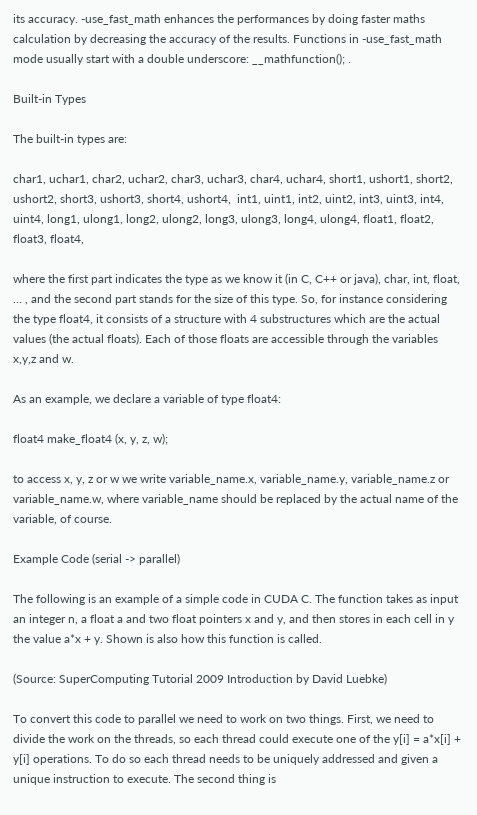its accuracy. -use_fast_math enhances the performances by doing faster maths calculation by decreasing the accuracy of the results. Functions in -use_fast_math mode usually start with a double underscore: __mathfunction(); .

Built-in Types

The built-in types are:

char1, uchar1, char2, uchar2, char3, uchar3, char4, uchar4, short1, ushort1, short2, ushort2, short3, ushort3, short4, ushort4,  int1, uint1, int2, uint2, int3, uint3, int4, uint4, long1, ulong1, long2, ulong2, long3, ulong3, long4, ulong4, float1, float2, float3, float4,

where the first part indicates the type as we know it (in C, C++ or java), char, int, float, … , and the second part stands for the size of this type. So, for instance considering the type float4, it consists of a structure with 4 substructures which are the actual values (the actual floats). Each of those floats are accessible through the variables x,y,z and w.

As an example, we declare a variable of type float4:

float4 make_float4 (x, y, z, w);

to access x, y, z or w we write variable_name.x, variable_name.y, variable_name.z or variable_name.w, where variable_name should be replaced by the actual name of the variable, of course.

Example Code (serial -> parallel)

The following is an example of a simple code in CUDA C. The function takes as input an integer n, a float a and two float pointers x and y, and then stores in each cell in y the value a*x + y. Shown is also how this function is called.

(Source: SuperComputing Tutorial 2009 Introduction by David Luebke)

To convert this code to parallel we need to work on two things. First, we need to divide the work on the threads, so each thread could execute one of the y[i] = a*x[i] + y[i] operations. To do so each thread needs to be uniquely addressed and given a unique instruction to execute. The second thing is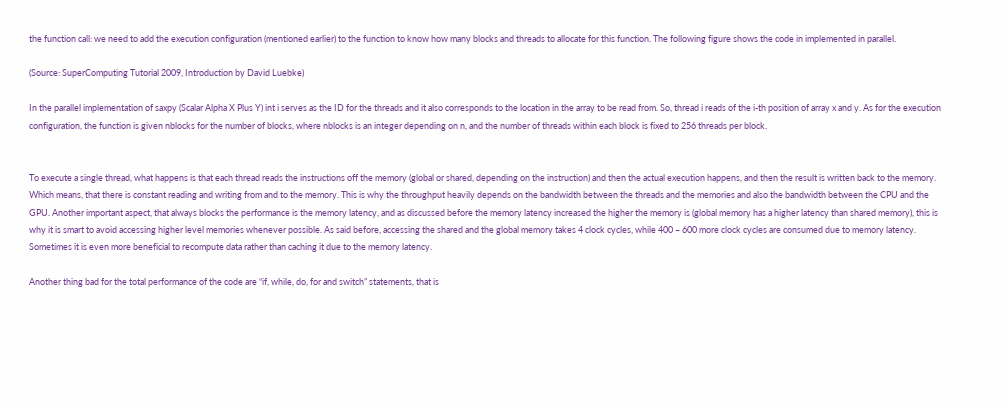the function call: we need to add the execution configuration (mentioned earlier) to the function to know how many blocks and threads to allocate for this function. The following figure shows the code in implemented in parallel.

(Source: SuperComputing Tutorial 2009, Introduction by David Luebke)

In the parallel implementation of saxpy (Scalar Alpha X Plus Y) int i serves as the ID for the threads and it also corresponds to the location in the array to be read from. So, thread i reads of the i-th position of array x and y. As for the execution configuration, the function is given nblocks for the number of blocks, where nblocks is an integer depending on n, and the number of threads within each block is fixed to 256 threads per block.


To execute a single thread, what happens is that each thread reads the instructions off the memory (global or shared, depending on the instruction) and then the actual execution happens, and then the result is written back to the memory. Which means, that there is constant reading and writing from and to the memory. This is why the throughput heavily depends on the bandwidth between the threads and the memories and also the bandwidth between the CPU and the GPU. Another important aspect, that always blocks the performance is the memory latency, and as discussed before the memory latency increased the higher the memory is (global memory has a higher latency than shared memory), this is why it is smart to avoid accessing higher level memories whenever possible. As said before, accessing the shared and the global memory takes 4 clock cycles, while 400 – 600 more clock cycles are consumed due to memory latency. Sometimes it is even more beneficial to recompute data rather than caching it due to the memory latency.

Another thing bad for the total performance of the code are “if, while, do, for and switch” statements, that is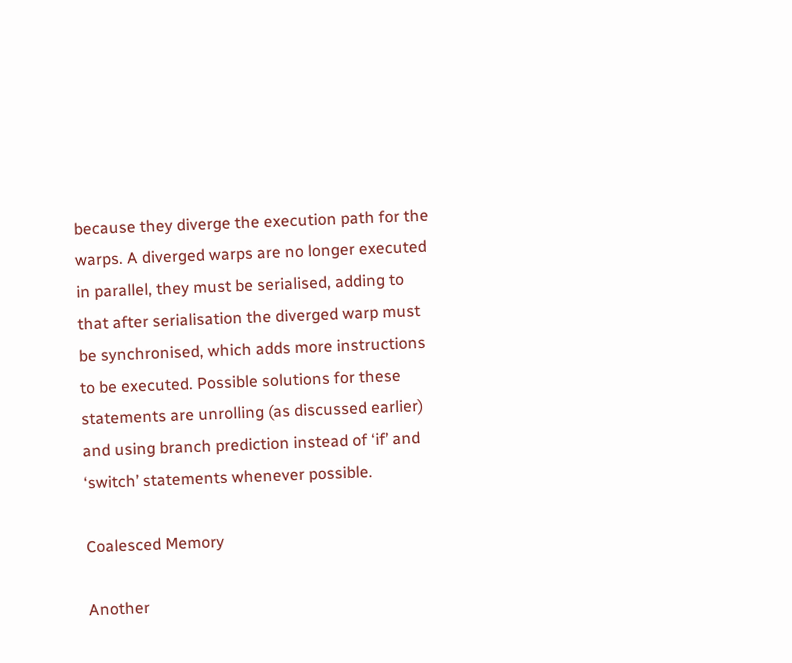because they diverge the execution path for the warps. A diverged warps are no longer executed in parallel, they must be serialised, adding to that after serialisation the diverged warp must be synchronised, which adds more instructions to be executed. Possible solutions for these statements are unrolling (as discussed earlier) and using branch prediction instead of ‘if’ and ‘switch’ statements whenever possible.

Coalesced Memory

Another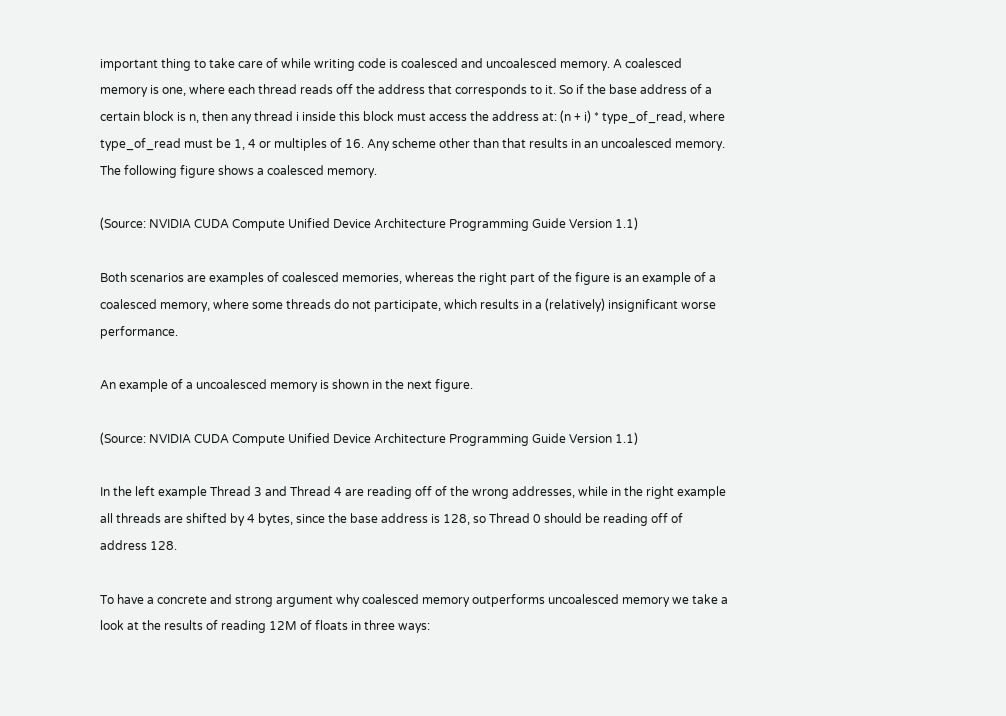important thing to take care of while writing code is coalesced and uncoalesced memory. A coalesced memory is one, where each thread reads off the address that corresponds to it. So if the base address of a certain block is n, then any thread i inside this block must access the address at: (n + i) * type_of_read, where type_of_read must be 1, 4 or multiples of 16. Any scheme other than that results in an uncoalesced memory. The following figure shows a coalesced memory.

(Source: NVIDIA CUDA Compute Unified Device Architecture Programming Guide Version 1.1)

Both scenarios are examples of coalesced memories, whereas the right part of the figure is an example of a coalesced memory, where some threads do not participate, which results in a (relatively) insignificant worse performance.

An example of a uncoalesced memory is shown in the next figure.

(Source: NVIDIA CUDA Compute Unified Device Architecture Programming Guide Version 1.1)

In the left example Thread 3 and Thread 4 are reading off of the wrong addresses, while in the right example all threads are shifted by 4 bytes, since the base address is 128, so Thread 0 should be reading off of address 128.

To have a concrete and strong argument why coalesced memory outperforms uncoalesced memory we take a look at the results of reading 12M of floats in three ways: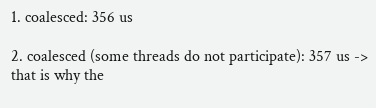1. coalesced: 356 us

2. coalesced (some threads do not participate): 357 us -> that is why the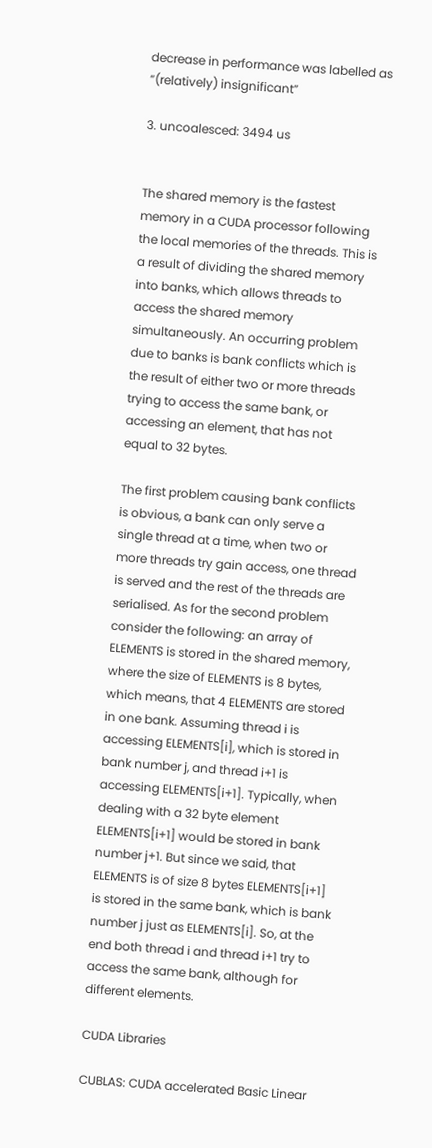decrease in performance was labelled as “(relatively) insignificant”

3. uncoalesced: 3494 us


The shared memory is the fastest memory in a CUDA processor following the local memories of the threads. This is a result of dividing the shared memory into banks, which allows threads to access the shared memory simultaneously. An occurring problem due to banks is bank conflicts which is the result of either two or more threads trying to access the same bank, or accessing an element, that has not equal to 32 bytes.

The first problem causing bank conflicts is obvious, a bank can only serve a single thread at a time, when two or more threads try gain access, one thread is served and the rest of the threads are serialised. As for the second problem consider the following: an array of ELEMENTS is stored in the shared memory, where the size of ELEMENTS is 8 bytes, which means, that 4 ELEMENTS are stored in one bank. Assuming thread i is accessing ELEMENTS[i], which is stored in bank number j, and thread i+1 is accessing ELEMENTS[i+1]. Typically, when dealing with a 32 byte element ELEMENTS[i+1] would be stored in bank number j+1. But since we said, that ELEMENTS is of size 8 bytes ELEMENTS[i+1] is stored in the same bank, which is bank number j just as ELEMENTS[i]. So, at the end both thread i and thread i+1 try to access the same bank, although for different elements.

CUDA Libraries

CUBLAS: CUDA accelerated Basic Linear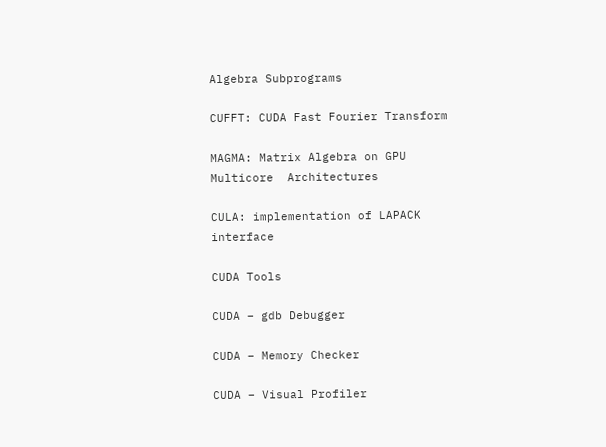Algebra Subprograms

CUFFT: CUDA Fast Fourier Transform

MAGMA: Matrix Algebra on GPU Multicore  Architectures

CULA: implementation of LAPACK interface

CUDA Tools

CUDA – gdb Debugger

CUDA – Memory Checker

CUDA – Visual Profiler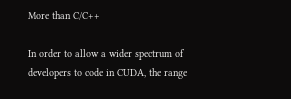More than C/C++

In order to allow a wider spectrum of developers to code in CUDA, the range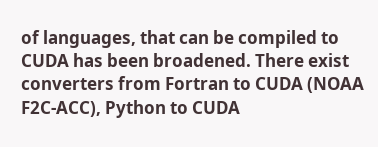of languages, that can be compiled to CUDA has been broadened. There exist converters from Fortran to CUDA (NOAA F2C-ACC), Python to CUDA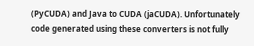(PyCUDA) and Java to CUDA (jaCUDA). Unfortunately code generated using these converters is not fully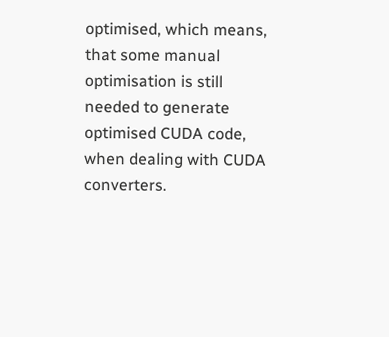optimised, which means, that some manual optimisation is still needed to generate optimised CUDA code, when dealing with CUDA converters.